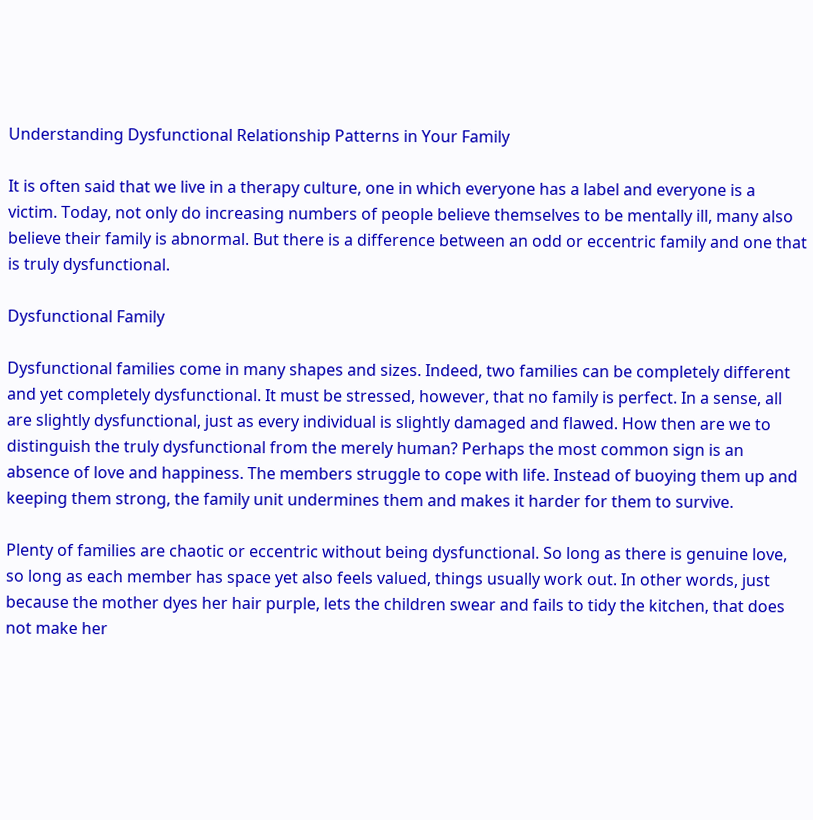Understanding Dysfunctional Relationship Patterns in Your Family

It is often said that we live in a therapy culture, one in which everyone has a label and everyone is a victim. Today, not only do increasing numbers of people believe themselves to be mentally ill, many also believe their family is abnormal. But there is a difference between an odd or eccentric family and one that is truly dysfunctional.

Dysfunctional Family

Dysfunctional families come in many shapes and sizes. Indeed, two families can be completely different and yet completely dysfunctional. It must be stressed, however, that no family is perfect. In a sense, all are slightly dysfunctional, just as every individual is slightly damaged and flawed. How then are we to distinguish the truly dysfunctional from the merely human? Perhaps the most common sign is an absence of love and happiness. The members struggle to cope with life. Instead of buoying them up and keeping them strong, the family unit undermines them and makes it harder for them to survive.

Plenty of families are chaotic or eccentric without being dysfunctional. So long as there is genuine love, so long as each member has space yet also feels valued, things usually work out. In other words, just because the mother dyes her hair purple, lets the children swear and fails to tidy the kitchen, that does not make her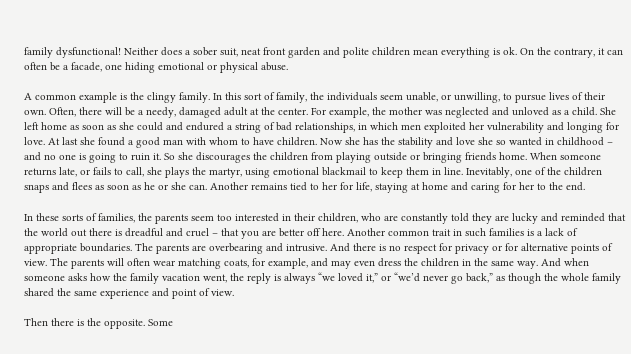family dysfunctional! Neither does a sober suit, neat front garden and polite children mean everything is ok. On the contrary, it can often be a facade, one hiding emotional or physical abuse.

A common example is the clingy family. In this sort of family, the individuals seem unable, or unwilling, to pursue lives of their own. Often, there will be a needy, damaged adult at the center. For example, the mother was neglected and unloved as a child. She left home as soon as she could and endured a string of bad relationships, in which men exploited her vulnerability and longing for love. At last she found a good man with whom to have children. Now she has the stability and love she so wanted in childhood – and no one is going to ruin it. So she discourages the children from playing outside or bringing friends home. When someone returns late, or fails to call, she plays the martyr, using emotional blackmail to keep them in line. Inevitably, one of the children snaps and flees as soon as he or she can. Another remains tied to her for life, staying at home and caring for her to the end.

In these sorts of families, the parents seem too interested in their children, who are constantly told they are lucky and reminded that the world out there is dreadful and cruel – that you are better off here. Another common trait in such families is a lack of appropriate boundaries. The parents are overbearing and intrusive. And there is no respect for privacy or for alternative points of view. The parents will often wear matching coats, for example, and may even dress the children in the same way. And when someone asks how the family vacation went, the reply is always “we loved it,” or “we’d never go back,” as though the whole family shared the same experience and point of view.

Then there is the opposite. Some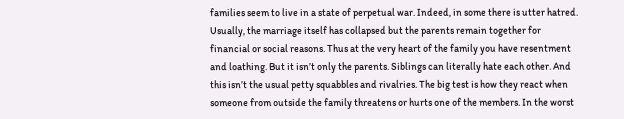families seem to live in a state of perpetual war. Indeed, in some there is utter hatred. Usually, the marriage itself has collapsed but the parents remain together for financial or social reasons. Thus at the very heart of the family you have resentment and loathing. But it isn’t only the parents. Siblings can literally hate each other. And this isn’t the usual petty squabbles and rivalries. The big test is how they react when someone from outside the family threatens or hurts one of the members. In the worst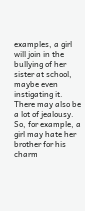examples, a girl will join in the bullying of her sister at school, maybe even instigating it. There may also be a lot of jealousy. So, for example, a girl may hate her brother for his charm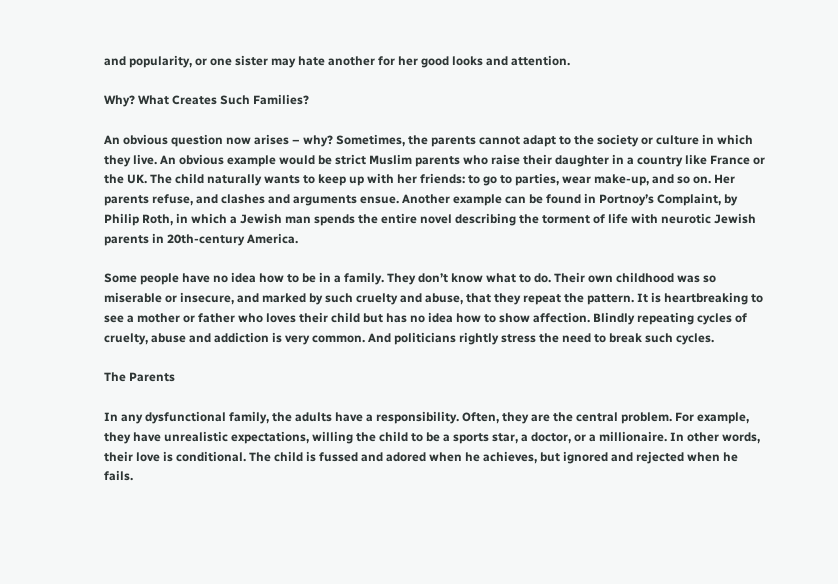and popularity, or one sister may hate another for her good looks and attention.

Why? What Creates Such Families?

An obvious question now arises – why? Sometimes, the parents cannot adapt to the society or culture in which they live. An obvious example would be strict Muslim parents who raise their daughter in a country like France or the UK. The child naturally wants to keep up with her friends: to go to parties, wear make-up, and so on. Her parents refuse, and clashes and arguments ensue. Another example can be found in Portnoy’s Complaint, by Philip Roth, in which a Jewish man spends the entire novel describing the torment of life with neurotic Jewish parents in 20th-century America.

Some people have no idea how to be in a family. They don’t know what to do. Their own childhood was so miserable or insecure, and marked by such cruelty and abuse, that they repeat the pattern. It is heartbreaking to see a mother or father who loves their child but has no idea how to show affection. Blindly repeating cycles of cruelty, abuse and addiction is very common. And politicians rightly stress the need to break such cycles.

The Parents

In any dysfunctional family, the adults have a responsibility. Often, they are the central problem. For example, they have unrealistic expectations, willing the child to be a sports star, a doctor, or a millionaire. In other words, their love is conditional. The child is fussed and adored when he achieves, but ignored and rejected when he fails.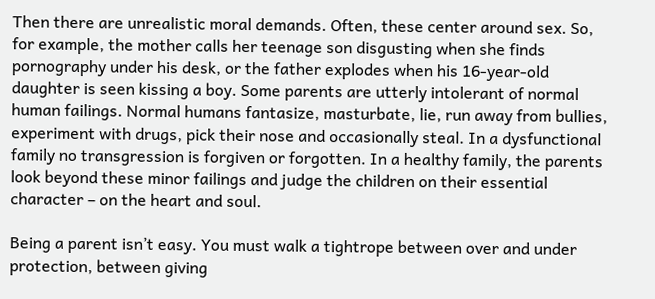Then there are unrealistic moral demands. Often, these center around sex. So, for example, the mother calls her teenage son disgusting when she finds pornography under his desk, or the father explodes when his 16-year-old daughter is seen kissing a boy. Some parents are utterly intolerant of normal human failings. Normal humans fantasize, masturbate, lie, run away from bullies, experiment with drugs, pick their nose and occasionally steal. In a dysfunctional family no transgression is forgiven or forgotten. In a healthy family, the parents look beyond these minor failings and judge the children on their essential character – on the heart and soul.

Being a parent isn’t easy. You must walk a tightrope between over and under protection, between giving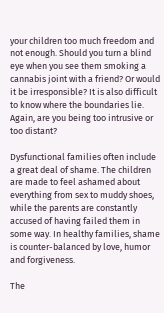your children too much freedom and not enough. Should you turn a blind eye when you see them smoking a cannabis joint with a friend? Or would it be irresponsible? It is also difficult to know where the boundaries lie. Again, are you being too intrusive or too distant?

Dysfunctional families often include a great deal of shame. The children are made to feel ashamed about everything from sex to muddy shoes, while the parents are constantly accused of having failed them in some way. In healthy families, shame is counter-balanced by love, humor and forgiveness.

The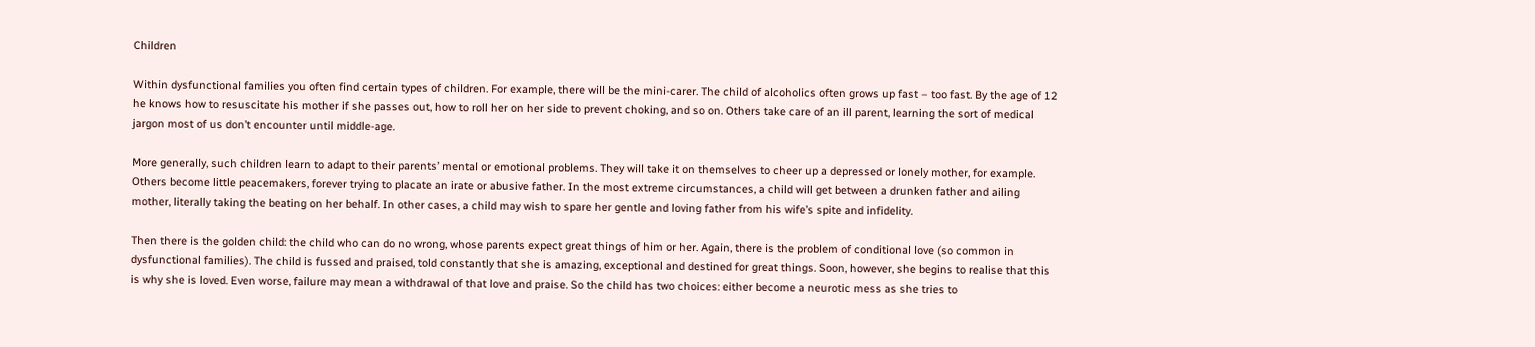Children

Within dysfunctional families you often find certain types of children. For example, there will be the mini-carer. The child of alcoholics often grows up fast – too fast. By the age of 12 he knows how to resuscitate his mother if she passes out, how to roll her on her side to prevent choking, and so on. Others take care of an ill parent, learning the sort of medical jargon most of us don’t encounter until middle-age.

More generally, such children learn to adapt to their parents’ mental or emotional problems. They will take it on themselves to cheer up a depressed or lonely mother, for example. Others become little peacemakers, forever trying to placate an irate or abusive father. In the most extreme circumstances, a child will get between a drunken father and ailing mother, literally taking the beating on her behalf. In other cases, a child may wish to spare her gentle and loving father from his wife’s spite and infidelity.

Then there is the golden child: the child who can do no wrong, whose parents expect great things of him or her. Again, there is the problem of conditional love (so common in dysfunctional families). The child is fussed and praised, told constantly that she is amazing, exceptional and destined for great things. Soon, however, she begins to realise that this is why she is loved. Even worse, failure may mean a withdrawal of that love and praise. So the child has two choices: either become a neurotic mess as she tries to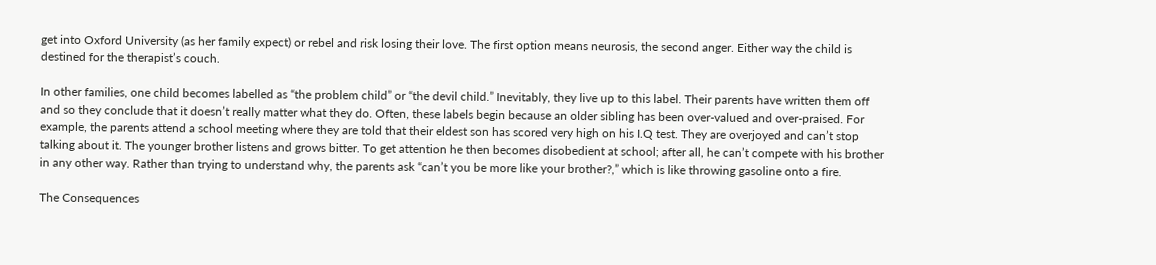get into Oxford University (as her family expect) or rebel and risk losing their love. The first option means neurosis, the second anger. Either way the child is destined for the therapist’s couch.

In other families, one child becomes labelled as “the problem child” or “the devil child.” Inevitably, they live up to this label. Their parents have written them off and so they conclude that it doesn’t really matter what they do. Often, these labels begin because an older sibling has been over-valued and over-praised. For example, the parents attend a school meeting where they are told that their eldest son has scored very high on his I.Q test. They are overjoyed and can’t stop talking about it. The younger brother listens and grows bitter. To get attention he then becomes disobedient at school; after all, he can’t compete with his brother in any other way. Rather than trying to understand why, the parents ask “can’t you be more like your brother?,” which is like throwing gasoline onto a fire.

The Consequences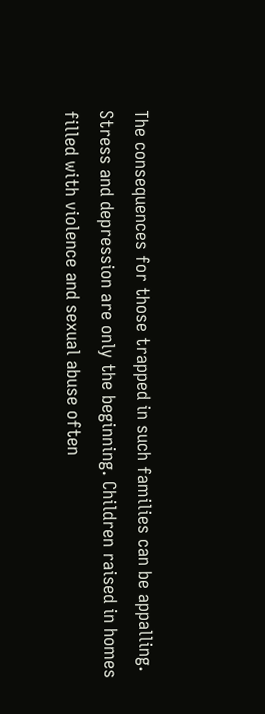The consequences for those trapped in such families can be appalling. Stress and depression are only the beginning. Children raised in homes filled with violence and sexual abuse often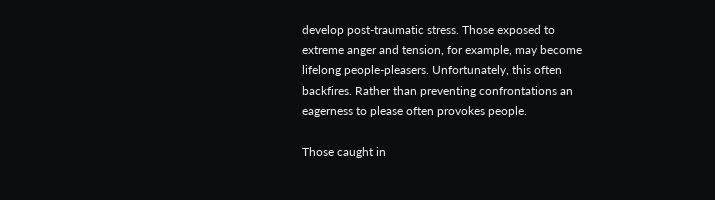develop post-traumatic stress. Those exposed to extreme anger and tension, for example, may become lifelong people-pleasers. Unfortunately, this often backfires. Rather than preventing confrontations an eagerness to please often provokes people.

Those caught in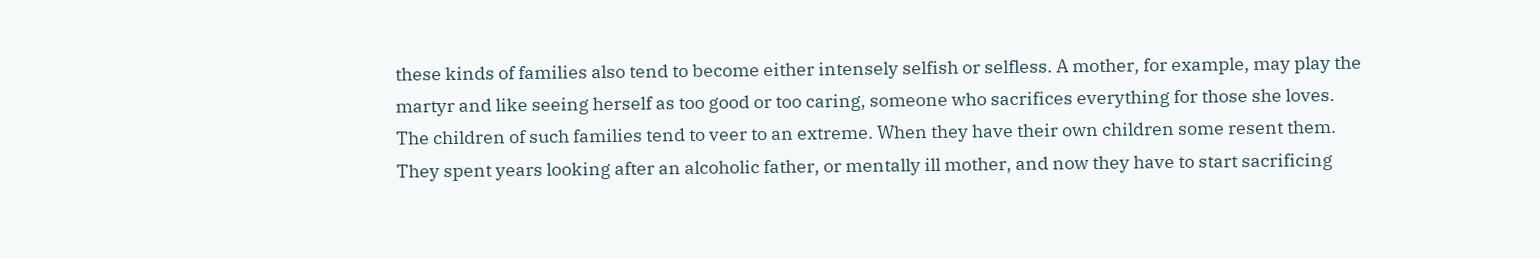these kinds of families also tend to become either intensely selfish or selfless. A mother, for example, may play the martyr and like seeing herself as too good or too caring, someone who sacrifices everything for those she loves. The children of such families tend to veer to an extreme. When they have their own children some resent them. They spent years looking after an alcoholic father, or mentally ill mother, and now they have to start sacrificing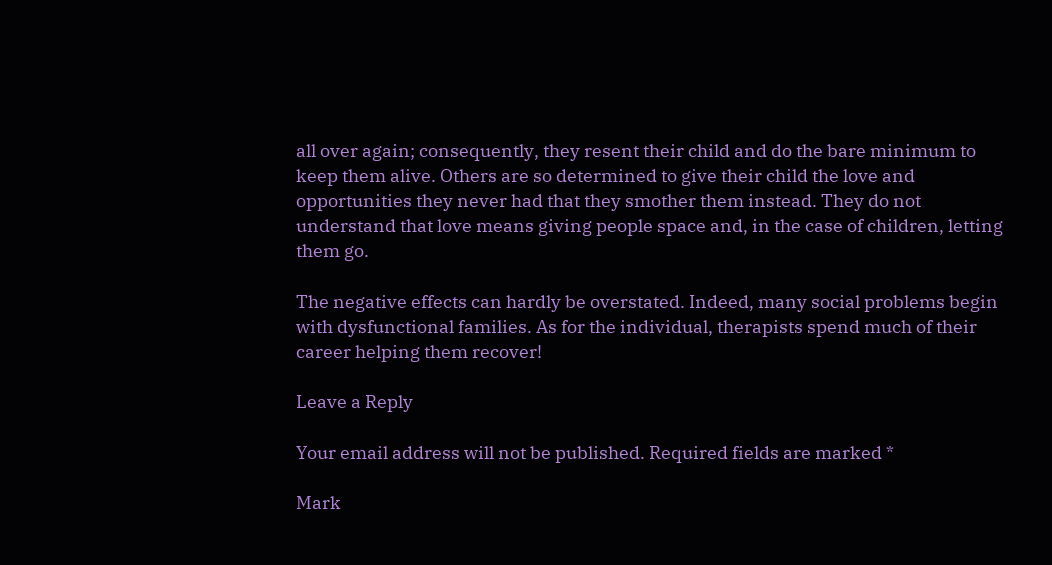all over again; consequently, they resent their child and do the bare minimum to keep them alive. Others are so determined to give their child the love and opportunities they never had that they smother them instead. They do not understand that love means giving people space and, in the case of children, letting them go.

The negative effects can hardly be overstated. Indeed, many social problems begin with dysfunctional families. As for the individual, therapists spend much of their career helping them recover!

Leave a Reply

Your email address will not be published. Required fields are marked *

Mark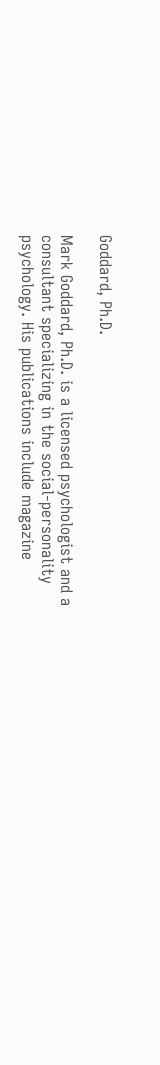Goddard, Ph.D.

Mark Goddard, Ph.D. is a licensed psychologist and a consultant specializing in the social-personality psychology. His publications include magazine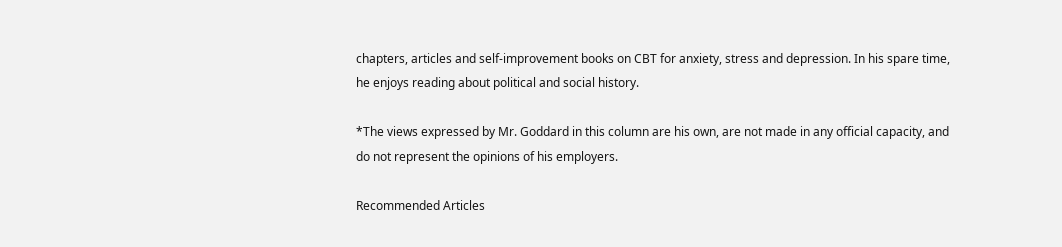chapters, articles and self-improvement books on CBT for anxiety, stress and depression. In his spare time, he enjoys reading about political and social history.

*The views expressed by Mr. Goddard in this column are his own, are not made in any official capacity, and do not represent the opinions of his employers.

Recommended Articles